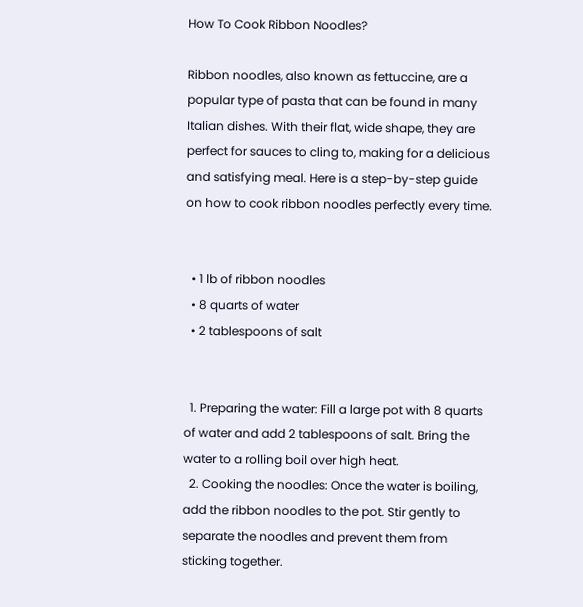How To Cook Ribbon Noodles?

Ribbon noodles, also known as fettuccine, are a popular type of pasta that can be found in many Italian dishes. With their flat, wide shape, they are perfect for sauces to cling to, making for a delicious and satisfying meal. Here is a step-by-step guide on how to cook ribbon noodles perfectly every time.


  • 1 lb of ribbon noodles
  • 8 quarts of water
  • 2 tablespoons of salt


  1. Preparing the water: Fill a large pot with 8 quarts of water and add 2 tablespoons of salt. Bring the water to a rolling boil over high heat.
  2. Cooking the noodles: Once the water is boiling, add the ribbon noodles to the pot. Stir gently to separate the noodles and prevent them from sticking together.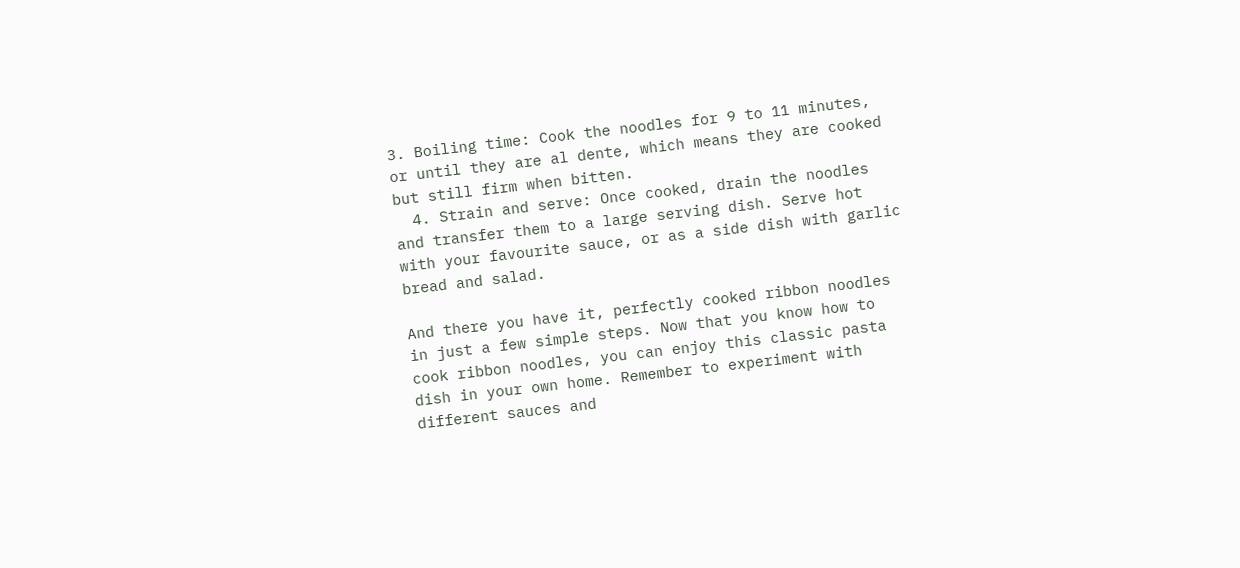3. Boiling time: Cook the noodles for 9 to 11 minutes, or until they are al dente, which means they are cooked but still firm when bitten.
  4. Strain and serve: Once cooked, drain the noodles and transfer them to a large serving dish. Serve hot with your favourite sauce, or as a side dish with garlic bread and salad.

And there you have it, perfectly cooked ribbon noodles in just a few simple steps. Now that you know how to cook ribbon noodles, you can enjoy this classic pasta dish in your own home. Remember to experiment with different sauces and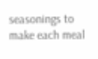seasonings to make each meal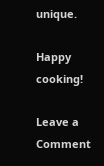unique.

Happy cooking!

Leave a Comment